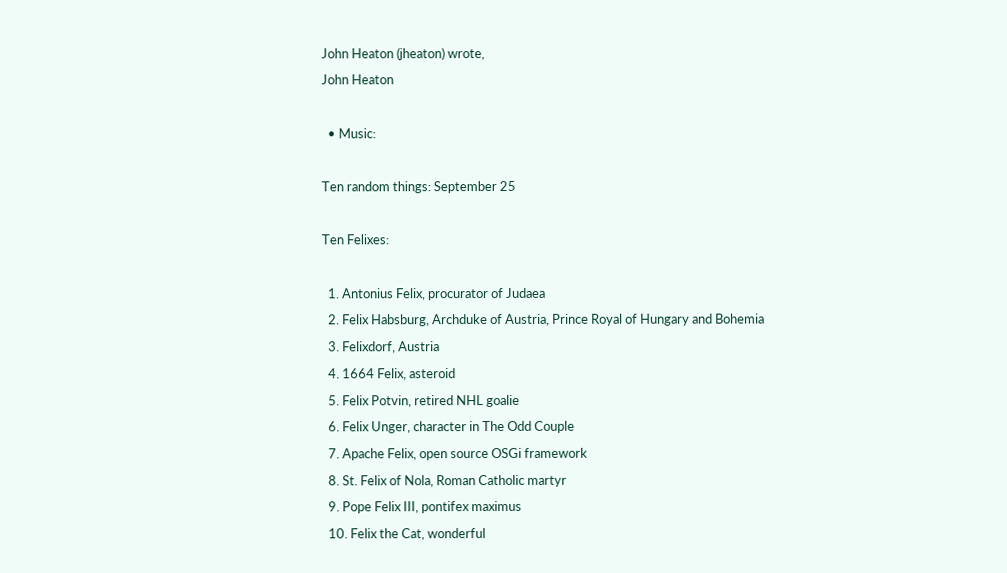John Heaton (jheaton) wrote,
John Heaton

  • Music:

Ten random things: September 25

Ten Felixes:

  1. Antonius Felix, procurator of Judaea
  2. Felix Habsburg, Archduke of Austria, Prince Royal of Hungary and Bohemia
  3. Felixdorf, Austria
  4. 1664 Felix, asteroid
  5. Felix Potvin, retired NHL goalie
  6. Felix Unger, character in The Odd Couple
  7. Apache Felix, open source OSGi framework
  8. St. Felix of Nola, Roman Catholic martyr
  9. Pope Felix III, pontifex maximus
  10. Felix the Cat, wonderful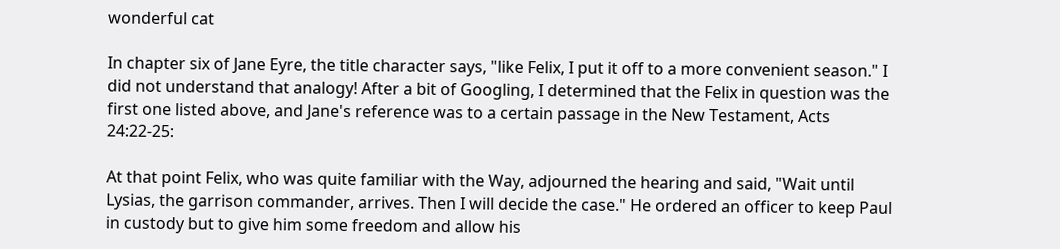wonderful cat

In chapter six of Jane Eyre, the title character says, "like Felix, I put it off to a more convenient season." I did not understand that analogy! After a bit of Googling, I determined that the Felix in question was the first one listed above, and Jane's reference was to a certain passage in the New Testament, Acts 24:22-25:

At that point Felix, who was quite familiar with the Way, adjourned the hearing and said, "Wait until Lysias, the garrison commander, arrives. Then I will decide the case." He ordered an officer to keep Paul in custody but to give him some freedom and allow his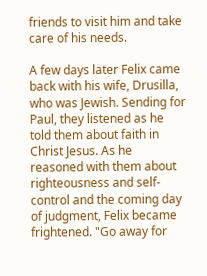friends to visit him and take care of his needs.

A few days later Felix came back with his wife, Drusilla, who was Jewish. Sending for Paul, they listened as he told them about faith in Christ Jesus. As he reasoned with them about righteousness and self-control and the coming day of judgment, Felix became frightened. "Go away for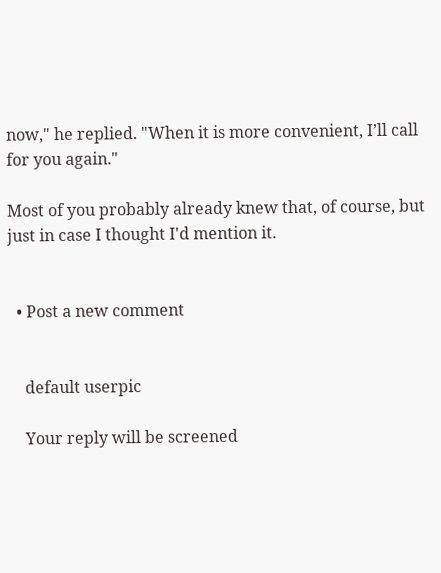now," he replied. "When it is more convenient, I’ll call for you again."

Most of you probably already knew that, of course, but just in case I thought I'd mention it.


  • Post a new comment


    default userpic

    Your reply will be screened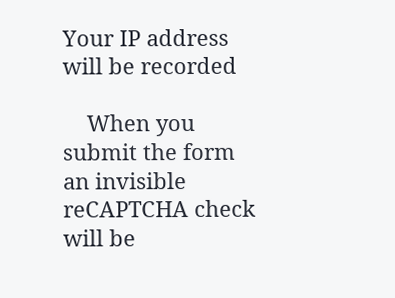Your IP address will be recorded

    When you submit the form an invisible reCAPTCHA check will be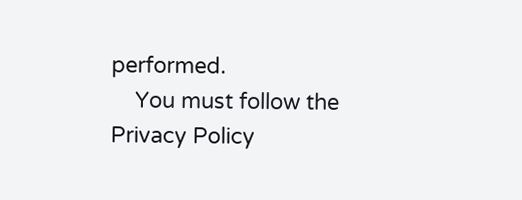performed.
    You must follow the Privacy Policy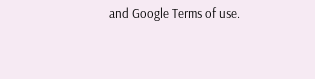and Google Terms of use.